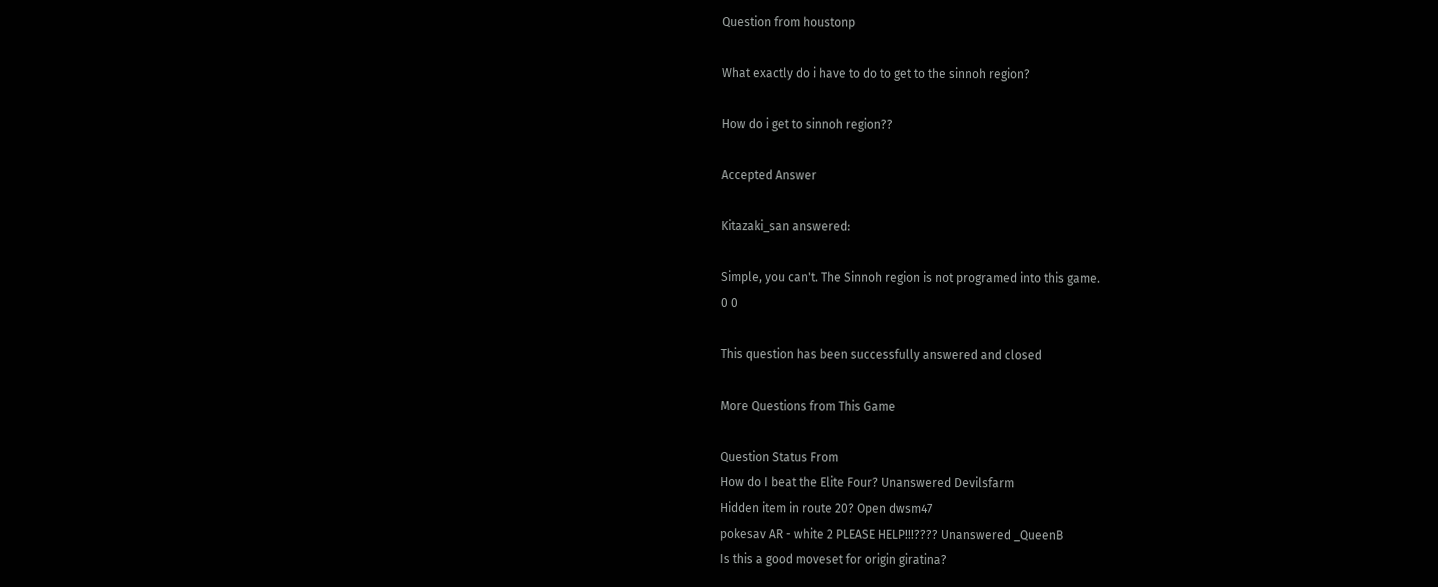Question from houstonp

What exactly do i have to do to get to the sinnoh region?

How do i get to sinnoh region??

Accepted Answer

Kitazaki_san answered:

Simple, you can't. The Sinnoh region is not programed into this game.
0 0

This question has been successfully answered and closed

More Questions from This Game

Question Status From
How do I beat the Elite Four? Unanswered Devilsfarm
Hidden item in route 20? Open dwsm47
pokesav AR - white 2 PLEASE HELP!!!???? Unanswered _QueenB
Is this a good moveset for origin giratina?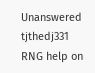Unanswered tjthedj331
RNG help on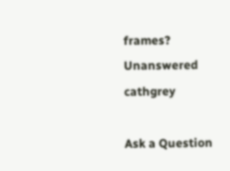frames? Unanswered cathgrey

Ask a Question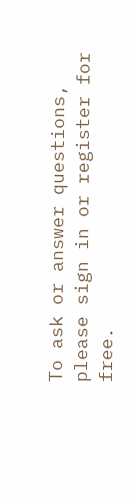To ask or answer questions, please sign in or register for free.